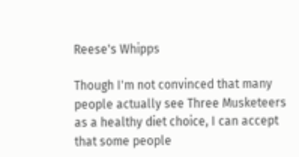Reese's Whipps

Though I'm not convinced that many people actually see Three Musketeers as a healthy diet choice, I can accept that some people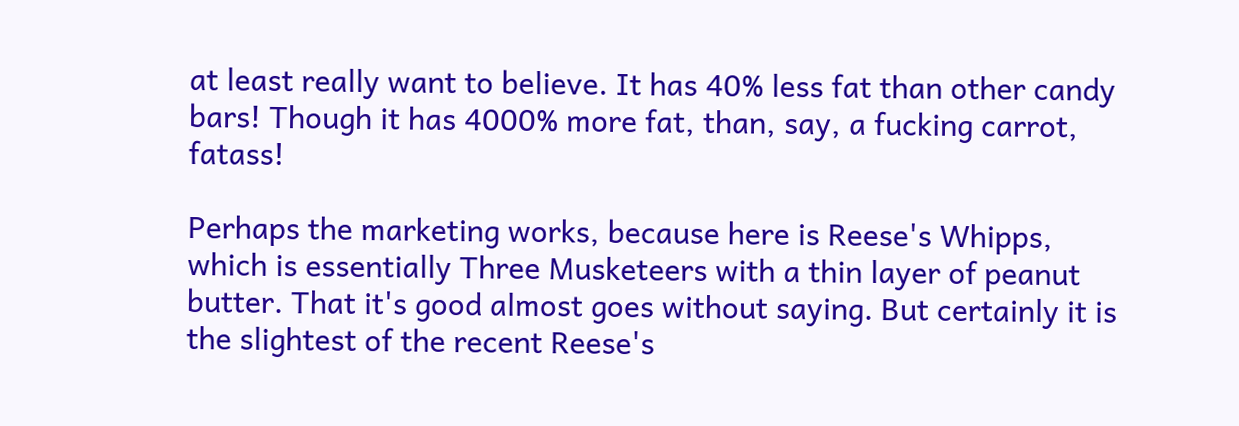at least really want to believe. It has 40% less fat than other candy bars! Though it has 4000% more fat, than, say, a fucking carrot, fatass!

Perhaps the marketing works, because here is Reese's Whipps, which is essentially Three Musketeers with a thin layer of peanut butter. That it's good almost goes without saying. But certainly it is the slightest of the recent Reese's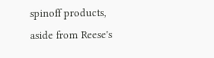spinoff products, aside from Reese's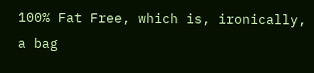100% Fat Free, which is, ironically, a bag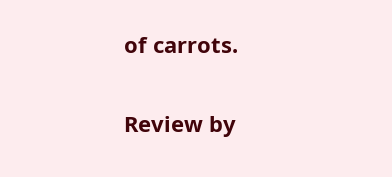of carrots.

Review by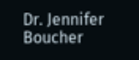Dr. Jennifer Boucher